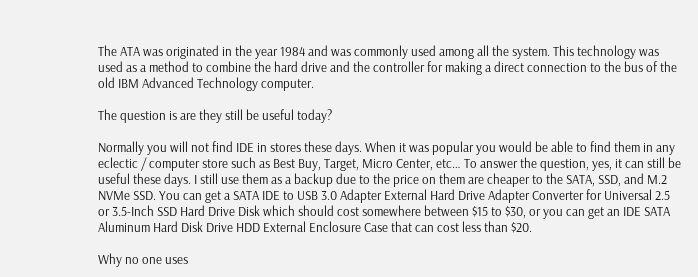The ATA was originated in the year 1984 and was commonly used among all the system. This technology was used as a method to combine the hard drive and the controller for making a direct connection to the bus of the old IBM Advanced Technology computer.

The question is are they still be useful today?

Normally you will not find IDE in stores these days. When it was popular you would be able to find them in any eclectic / computer store such as Best Buy, Target, Micro Center, etc… To answer the question, yes, it can still be useful these days. I still use them as a backup due to the price on them are cheaper to the SATA, SSD, and M.2 NVMe SSD. You can get a SATA IDE to USB 3.0 Adapter External Hard Drive Adapter Converter for Universal 2.5 or 3.5-Inch SSD Hard Drive Disk which should cost somewhere between $15 to $30, or you can get an IDE SATA Aluminum Hard Disk Drive HDD External Enclosure Case that can cost less than $20.

Why no one uses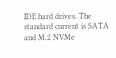IDE hard drives. The standard current is SATA and M.2 NVMe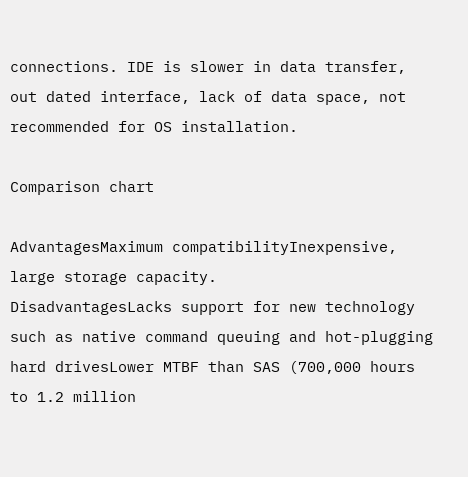connections. IDE is slower in data transfer, out dated interface, lack of data space, not recommended for OS installation.

Comparison chart

AdvantagesMaximum compatibilityInexpensive, large storage capacity.
DisadvantagesLacks support for new technology such as native command queuing and hot-plugging hard drivesLower MTBF than SAS (700,000 hours to 1.2 million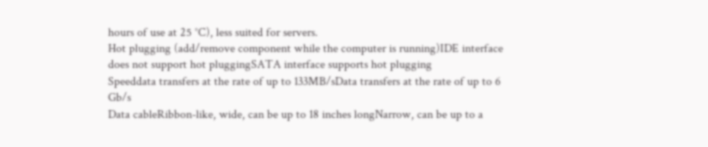hours of use at 25 °C), less suited for servers.
Hot plugging (add/remove component while the computer is running)IDE interface does not support hot pluggingSATA interface supports hot plugging
Speeddata transfers at the rate of up to 133MB/sData transfers at the rate of up to 6 Gb/s
Data cableRibbon-like, wide, can be up to 18 inches longNarrow, can be up to a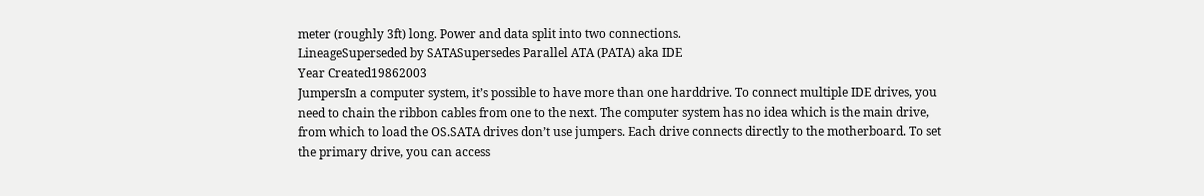meter (roughly 3ft) long. Power and data split into two connections.
LineageSuperseded by SATASupersedes Parallel ATA (PATA) aka IDE
Year Created19862003
JumpersIn a computer system, it’s possible to have more than one harddrive. To connect multiple IDE drives, you need to chain the ribbon cables from one to the next. The computer system has no idea which is the main drive, from which to load the OS.SATA drives don’t use jumpers. Each drive connects directly to the motherboard. To set the primary drive, you can access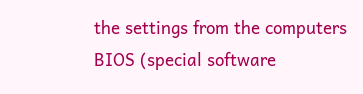the settings from the computers BIOS (special software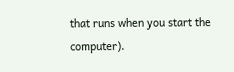that runs when you start the computer).